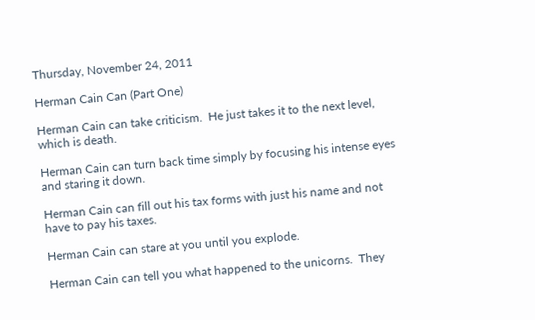Thursday, November 24, 2011

Herman Cain Can (Part One)

Herman Cain can take criticism.  He just takes it to the next level, which is death.

Herman Cain can turn back time simply by focusing his intense eyes and staring it down.

Herman Cain can fill out his tax forms with just his name and not have to pay his taxes.

Herman Cain can stare at you until you explode.

Herman Cain can tell you what happened to the unicorns.  They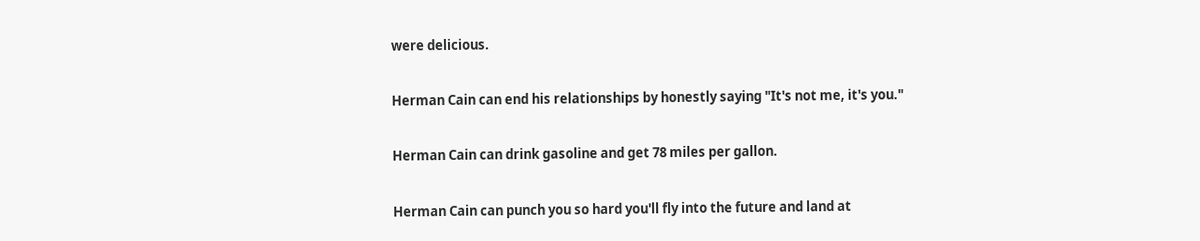were delicious.

Herman Cain can end his relationships by honestly saying "It's not me, it's you."

Herman Cain can drink gasoline and get 78 miles per gallon.

Herman Cain can punch you so hard you'll fly into the future and land at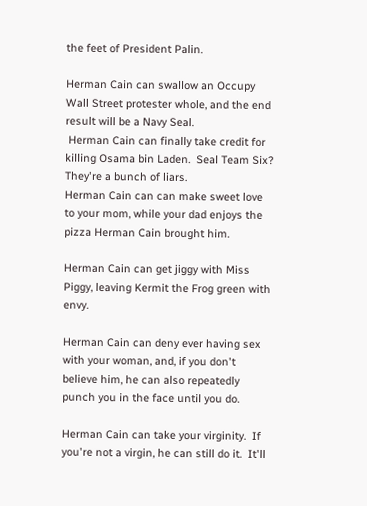the feet of President Palin.

Herman Cain can swallow an Occupy Wall Street protester whole, and the end result will be a Navy Seal.
 Herman Cain can finally take credit for killing Osama bin Laden.  Seal Team Six?  They're a bunch of liars.
Herman Cain can can make sweet love to your mom, while your dad enjoys the pizza Herman Cain brought him.

Herman Cain can get jiggy with Miss Piggy, leaving Kermit the Frog green with envy.

Herman Cain can deny ever having sex with your woman, and, if you don't believe him, he can also repeatedly punch you in the face until you do.

Herman Cain can take your virginity.  If you're not a virgin, he can still do it.  It'll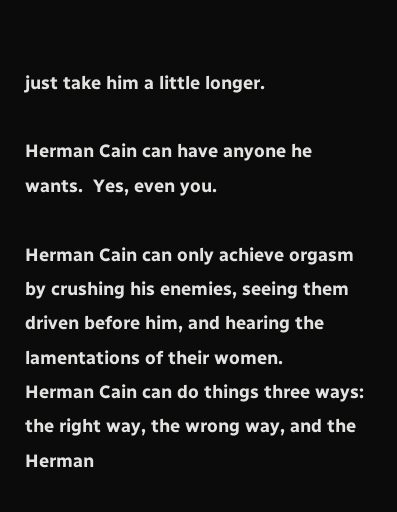just take him a little longer.

Herman Cain can have anyone he wants.  Yes, even you.

Herman Cain can only achieve orgasm by crushing his enemies, seeing them driven before him, and hearing the lamentations of their women.
Herman Cain can do things three ways:  the right way, the wrong way, and the Herman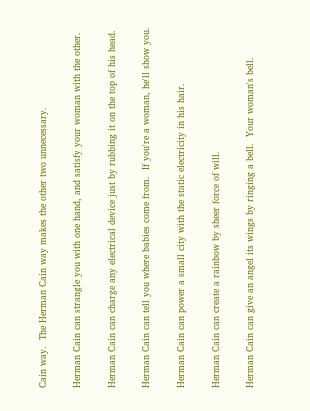Cain way.  The Herman Cain way makes the other two unnecessary.

Herman Cain can strangle you with one hand, and satisfy your woman with the other.

Herman Cain can charge any electrical device just by rubbing it on the top of his head.

Herman Cain can tell you where babies come from.  If you're a woman, he'll show you.

Herman Cain can power a small city with the static electricity in his hair.

Herman Cain can create a rainbow by sheer force of will.

Herman Cain can give an angel its wings by ringing a bell.  Your woman's bell.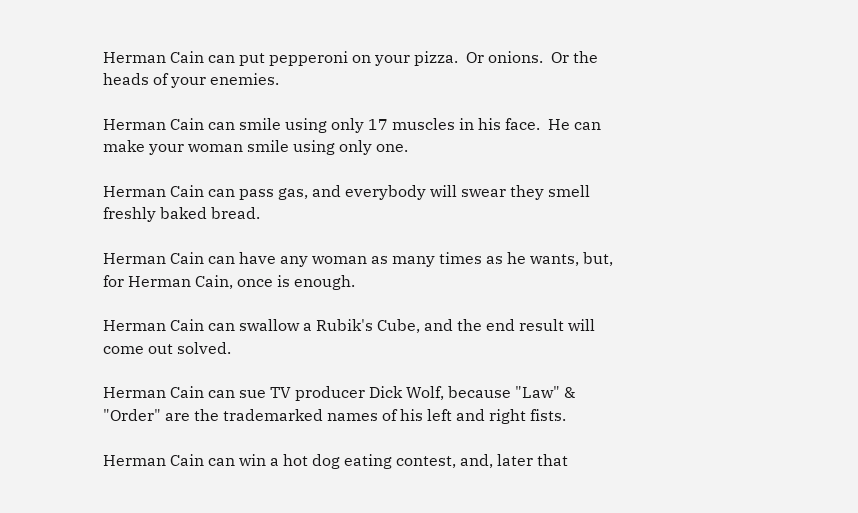Herman Cain can put pepperoni on your pizza.  Or onions.  Or the heads of your enemies.

Herman Cain can smile using only 17 muscles in his face.  He can make your woman smile using only one.

Herman Cain can pass gas, and everybody will swear they smell freshly baked bread.

Herman Cain can have any woman as many times as he wants, but, for Herman Cain, once is enough.

Herman Cain can swallow a Rubik's Cube, and the end result will come out solved.

Herman Cain can sue TV producer Dick Wolf, because "Law" & "Order" are the trademarked names of his left and right fists.

Herman Cain can win a hot dog eating contest, and, later that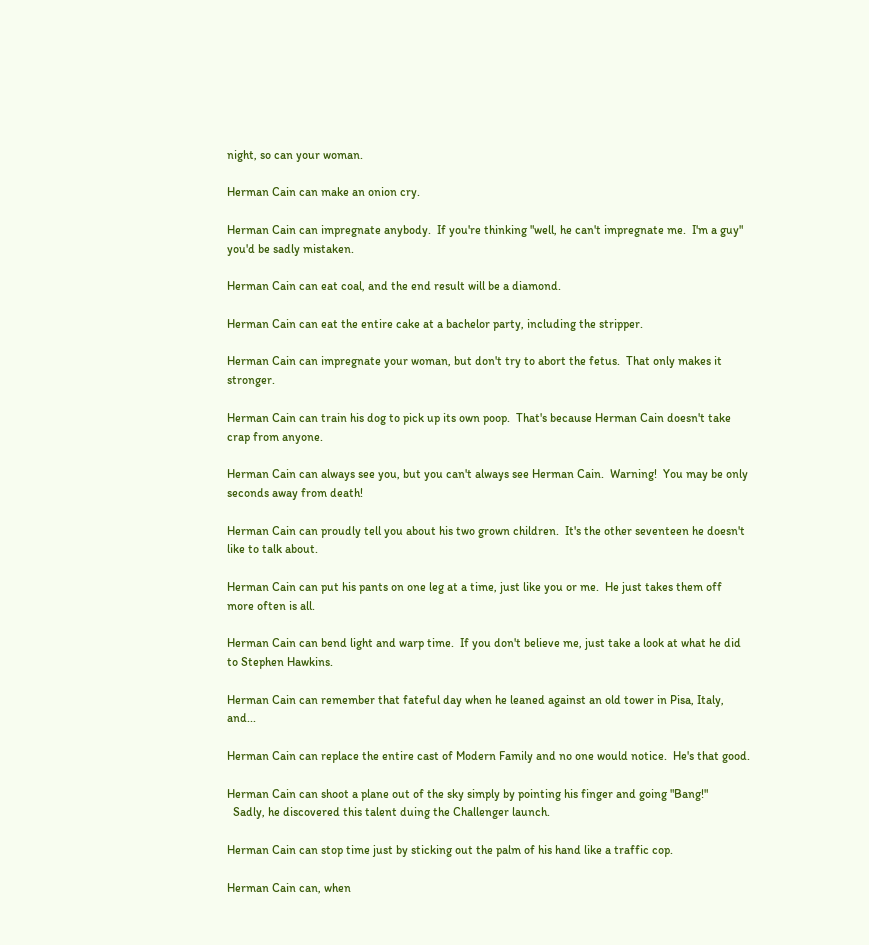night, so can your woman.

Herman Cain can make an onion cry.

Herman Cain can impregnate anybody.  If you're thinking "well, he can't impregnate me.  I'm a guy" you'd be sadly mistaken.

Herman Cain can eat coal, and the end result will be a diamond.

Herman Cain can eat the entire cake at a bachelor party, including the stripper.

Herman Cain can impregnate your woman, but don't try to abort the fetus.  That only makes it stronger.

Herman Cain can train his dog to pick up its own poop.  That's because Herman Cain doesn't take crap from anyone.

Herman Cain can always see you, but you can't always see Herman Cain.  Warning!  You may be only seconds away from death!

Herman Cain can proudly tell you about his two grown children.  It's the other seventeen he doesn't like to talk about.

Herman Cain can put his pants on one leg at a time, just like you or me.  He just takes them off more often is all.

Herman Cain can bend light and warp time.  If you don't believe me, just take a look at what he did to Stephen Hawkins.

Herman Cain can remember that fateful day when he leaned against an old tower in Pisa, Italy, and...

Herman Cain can replace the entire cast of Modern Family and no one would notice.  He's that good.

Herman Cain can shoot a plane out of the sky simply by pointing his finger and going "Bang!"
  Sadly, he discovered this talent duing the Challenger launch.

Herman Cain can stop time just by sticking out the palm of his hand like a traffic cop.

Herman Cain can, when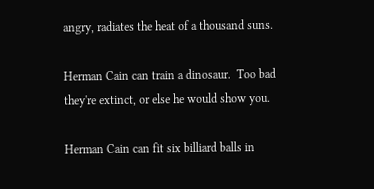angry, radiates the heat of a thousand suns.

Herman Cain can train a dinosaur.  Too bad they're extinct, or else he would show you.

Herman Cain can fit six billiard balls in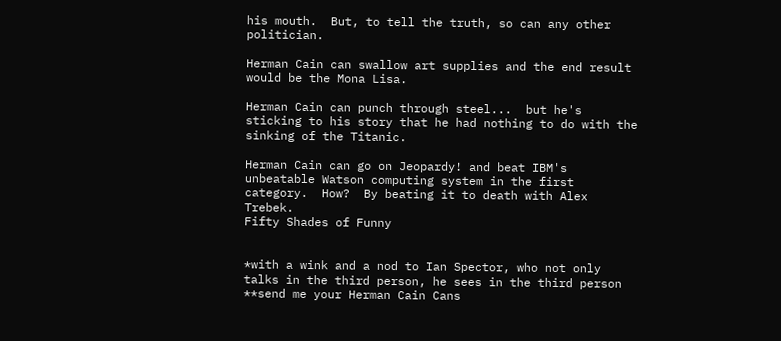his mouth.  But, to tell the truth, so can any other politician.

Herman Cain can swallow art supplies and the end result would be the Mona Lisa.

Herman Cain can punch through steel...  but he's sticking to his story that he had nothing to do with the sinking of the Titanic.

Herman Cain can go on Jeopardy! and beat IBM's unbeatable Watson computing system in the first category.  How?  By beating it to death with Alex Trebek.
Fifty Shades of Funny


*with a wink and a nod to Ian Spector, who not only talks in the third person, he sees in the third person
**send me your Herman Cain Cans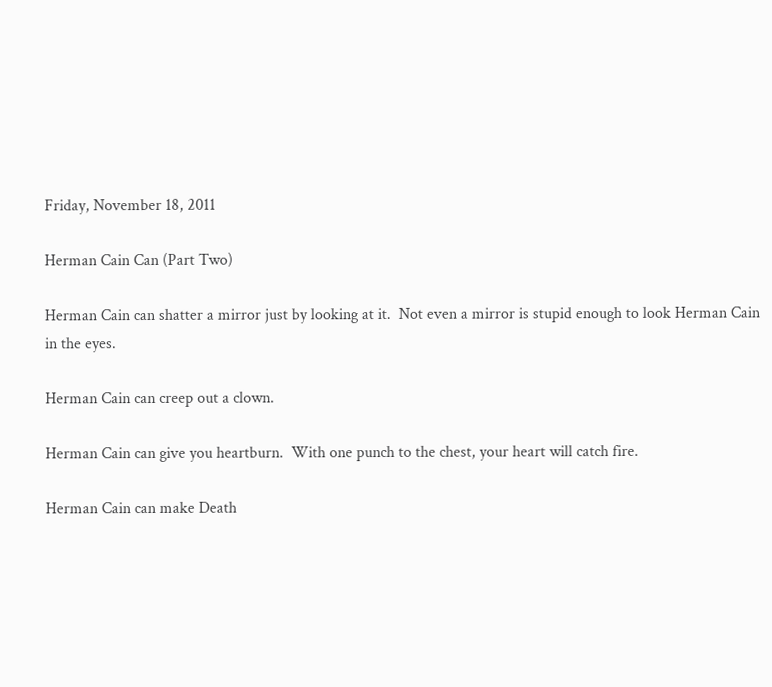Friday, November 18, 2011

Herman Cain Can (Part Two)

Herman Cain can shatter a mirror just by looking at it.  Not even a mirror is stupid enough to look Herman Cain in the eyes.

Herman Cain can creep out a clown.

Herman Cain can give you heartburn.  With one punch to the chest, your heart will catch fire.

Herman Cain can make Death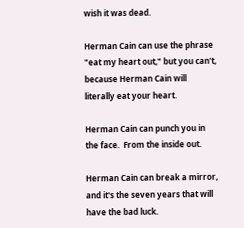wish it was dead.

Herman Cain can use the phrase "eat my heart out," but you can't, because Herman Cain will literally eat your heart.

Herman Cain can punch you in the face.  From the inside out.

Herman Cain can break a mirror, and it's the seven years that will have the bad luck.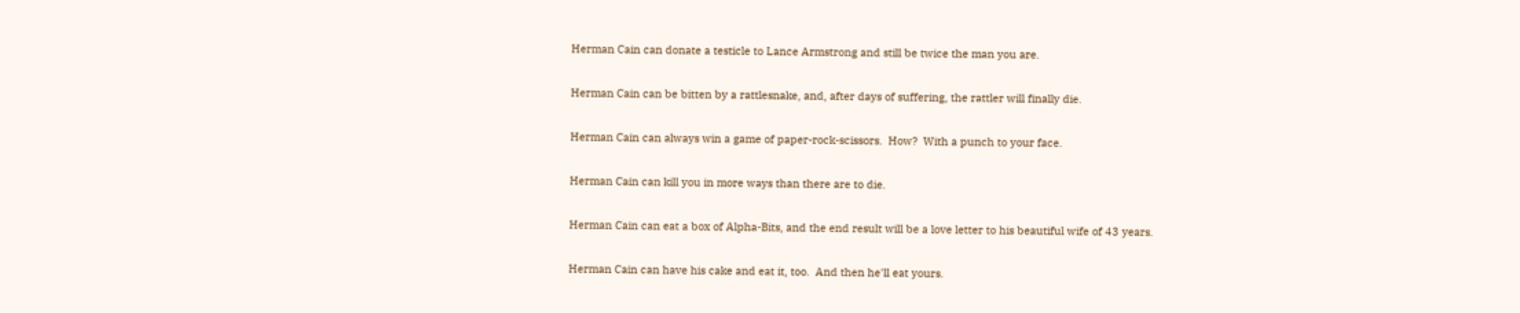Herman Cain can donate a testicle to Lance Armstrong and still be twice the man you are.

Herman Cain can be bitten by a rattlesnake, and, after days of suffering, the rattler will finally die.

Herman Cain can always win a game of paper-rock-scissors.  How?  With a punch to your face.

Herman Cain can kill you in more ways than there are to die.

Herman Cain can eat a box of Alpha-Bits, and the end result will be a love letter to his beautiful wife of 43 years.

Herman Cain can have his cake and eat it, too.  And then he'll eat yours.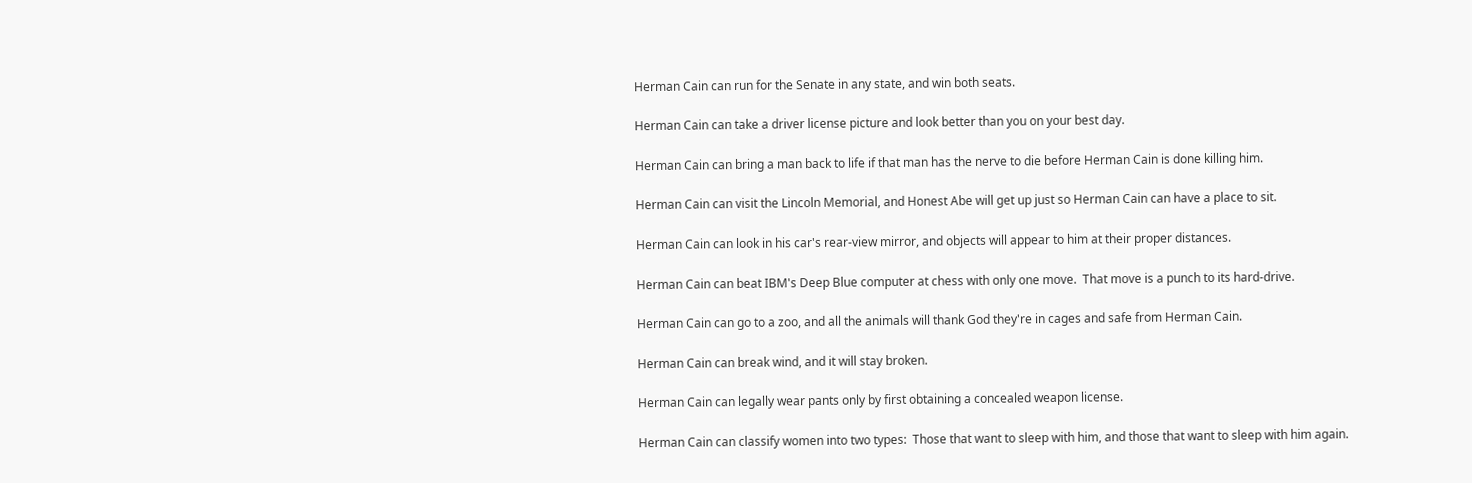Herman Cain can run for the Senate in any state, and win both seats.

Herman Cain can take a driver license picture and look better than you on your best day.

Herman Cain can bring a man back to life if that man has the nerve to die before Herman Cain is done killing him.

Herman Cain can visit the Lincoln Memorial, and Honest Abe will get up just so Herman Cain can have a place to sit.

Herman Cain can look in his car's rear-view mirror, and objects will appear to him at their proper distances.

Herman Cain can beat IBM's Deep Blue computer at chess with only one move.  That move is a punch to its hard-drive.

Herman Cain can go to a zoo, and all the animals will thank God they're in cages and safe from Herman Cain.

Herman Cain can break wind, and it will stay broken.

Herman Cain can legally wear pants only by first obtaining a concealed weapon license.

Herman Cain can classify women into two types:  Those that want to sleep with him, and those that want to sleep with him again.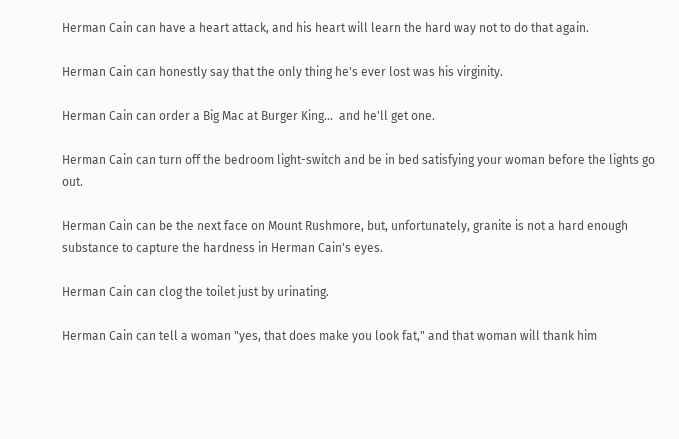Herman Cain can have a heart attack, and his heart will learn the hard way not to do that again.

Herman Cain can honestly say that the only thing he's ever lost was his virginity.

Herman Cain can order a Big Mac at Burger King...  and he'll get one.

Herman Cain can turn off the bedroom light-switch and be in bed satisfying your woman before the lights go out.

Herman Cain can be the next face on Mount Rushmore, but, unfortunately, granite is not a hard enough substance to capture the hardness in Herman Cain's eyes.

Herman Cain can clog the toilet just by urinating.

Herman Cain can tell a woman "yes, that does make you look fat," and that woman will thank him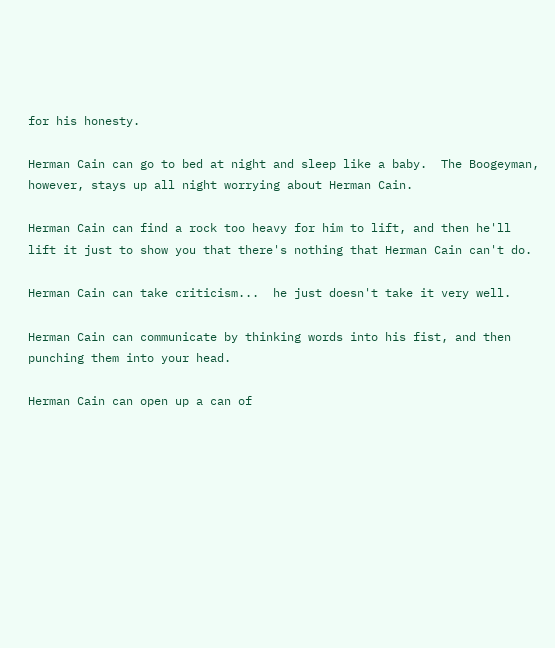for his honesty.

Herman Cain can go to bed at night and sleep like a baby.  The Boogeyman, however, stays up all night worrying about Herman Cain.

Herman Cain can find a rock too heavy for him to lift, and then he'll lift it just to show you that there's nothing that Herman Cain can't do.

Herman Cain can take criticism...  he just doesn't take it very well.

Herman Cain can communicate by thinking words into his fist, and then punching them into your head.

Herman Cain can open up a can of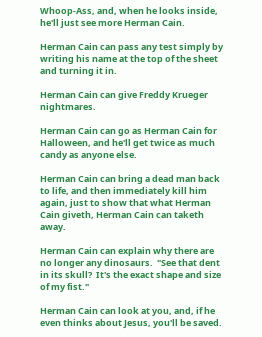Whoop-Ass, and, when he looks inside, he'll just see more Herman Cain.

Herman Cain can pass any test simply by writing his name at the top of the sheet and turning it in.

Herman Cain can give Freddy Krueger nightmares.

Herman Cain can go as Herman Cain for Halloween, and he'll get twice as much candy as anyone else.

Herman Cain can bring a dead man back to life, and then immediately kill him again, just to show that what Herman Cain giveth, Herman Cain can taketh away.

Herman Cain can explain why there are no longer any dinosaurs.  "See that dent in its skull?  It's the exact shape and size of my fist."

Herman Cain can look at you, and, if he even thinks about Jesus, you'll be saved.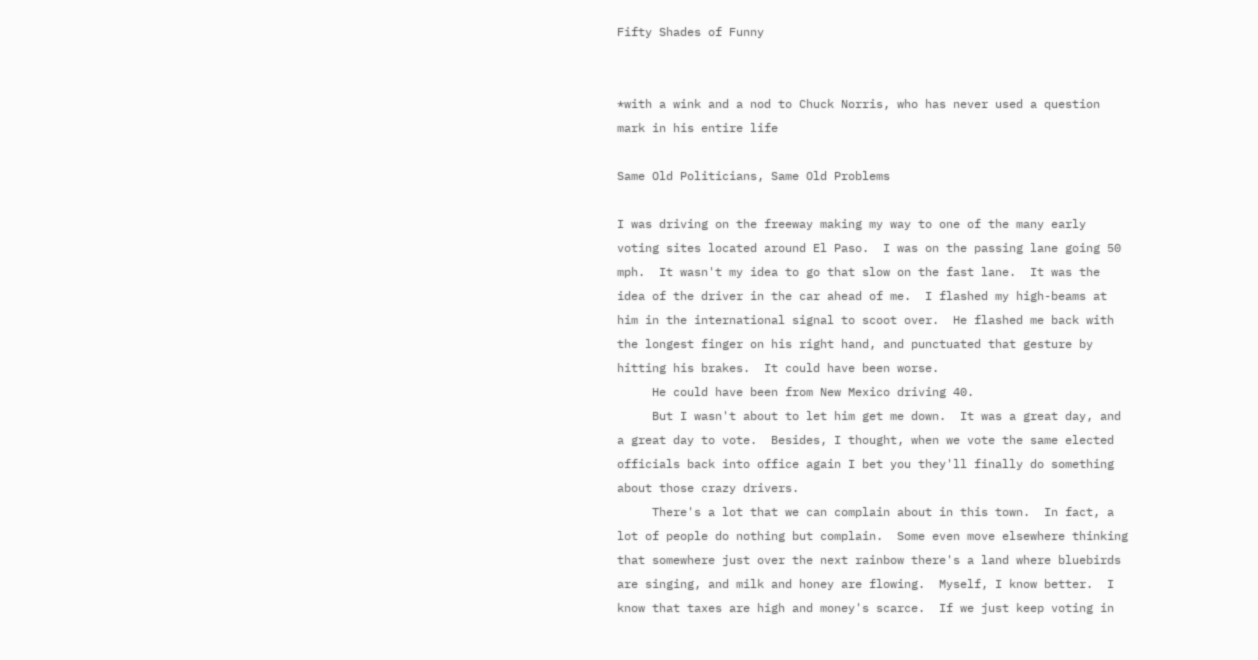Fifty Shades of Funny


*with a wink and a nod to Chuck Norris, who has never used a question mark in his entire life

Same Old Politicians, Same Old Problems

I was driving on the freeway making my way to one of the many early voting sites located around El Paso.  I was on the passing lane going 50 mph.  It wasn't my idea to go that slow on the fast lane.  It was the idea of the driver in the car ahead of me.  I flashed my high-beams at him in the international signal to scoot over.  He flashed me back with the longest finger on his right hand, and punctuated that gesture by hitting his brakes.  It could have been worse.
     He could have been from New Mexico driving 40.
     But I wasn't about to let him get me down.  It was a great day, and a great day to vote.  Besides, I thought, when we vote the same elected officials back into office again I bet you they'll finally do something about those crazy drivers.
     There's a lot that we can complain about in this town.  In fact, a lot of people do nothing but complain.  Some even move elsewhere thinking that somewhere just over the next rainbow there's a land where bluebirds are singing, and milk and honey are flowing.  Myself, I know better.  I know that taxes are high and money's scarce.  If we just keep voting in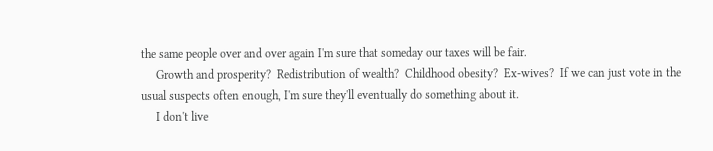the same people over and over again I'm sure that someday our taxes will be fair.
     Growth and prosperity?  Redistribution of wealth?  Childhood obesity?  Ex-wives?  If we can just vote in the usual suspects often enough, I'm sure they'll eventually do something about it.
     I don't live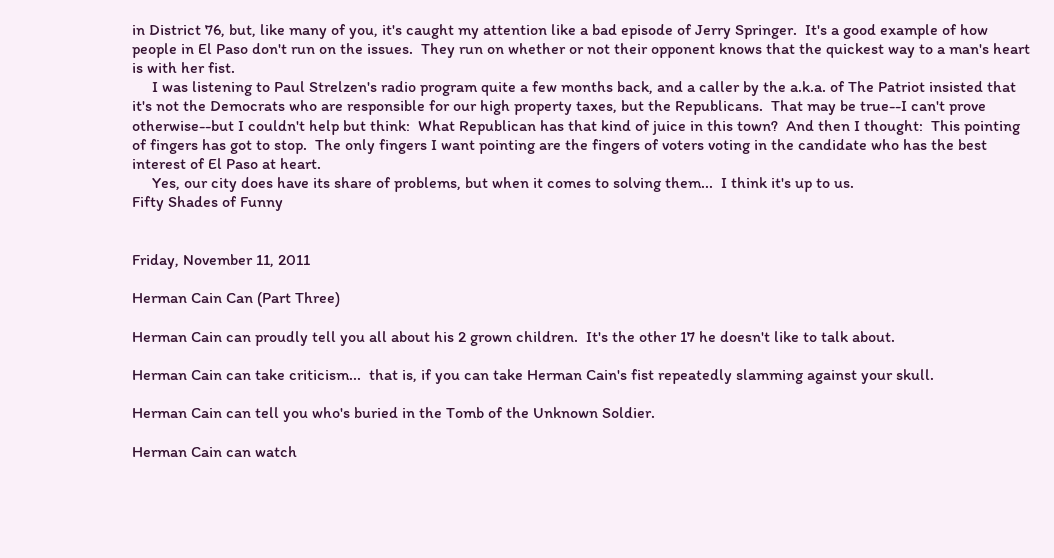in District 76, but, like many of you, it's caught my attention like a bad episode of Jerry Springer.  It's a good example of how people in El Paso don't run on the issues.  They run on whether or not their opponent knows that the quickest way to a man's heart is with her fist.
     I was listening to Paul Strelzen's radio program quite a few months back, and a caller by the a.k.a. of The Patriot insisted that it's not the Democrats who are responsible for our high property taxes, but the Republicans.  That may be true--I can't prove otherwise--but I couldn't help but think:  What Republican has that kind of juice in this town?  And then I thought:  This pointing of fingers has got to stop.  The only fingers I want pointing are the fingers of voters voting in the candidate who has the best interest of El Paso at heart.
     Yes, our city does have its share of problems, but when it comes to solving them...  I think it's up to us.
Fifty Shades of Funny


Friday, November 11, 2011

Herman Cain Can (Part Three)

Herman Cain can proudly tell you all about his 2 grown children.  It's the other 17 he doesn't like to talk about.

Herman Cain can take criticism...  that is, if you can take Herman Cain's fist repeatedly slamming against your skull.

Herman Cain can tell you who's buried in the Tomb of the Unknown Soldier.

Herman Cain can watch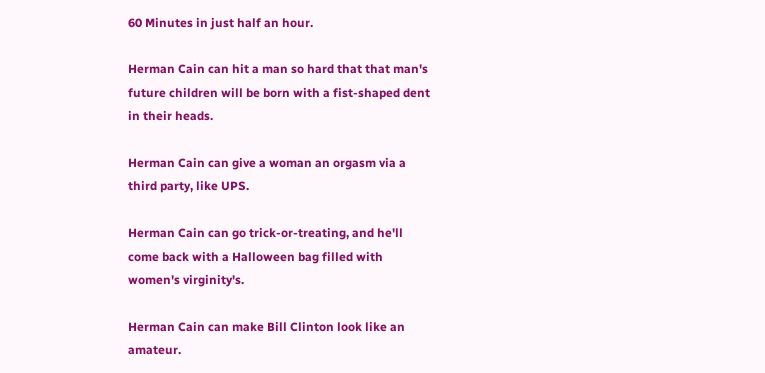60 Minutes in just half an hour.

Herman Cain can hit a man so hard that that man's future children will be born with a fist-shaped dent in their heads.

Herman Cain can give a woman an orgasm via a third party, like UPS.

Herman Cain can go trick-or-treating, and he'll come back with a Halloween bag filled with women's virginity's.

Herman Cain can make Bill Clinton look like an amateur.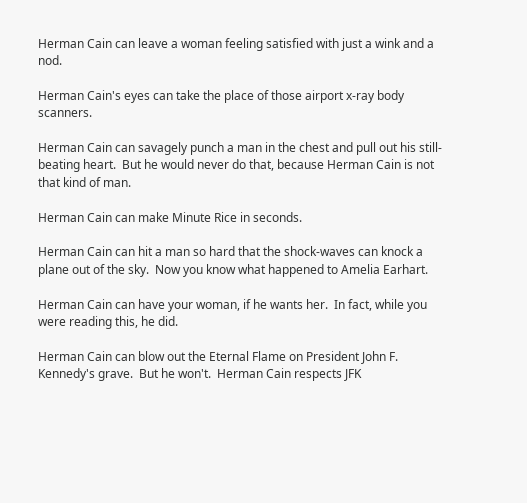Herman Cain can leave a woman feeling satisfied with just a wink and a nod.

Herman Cain's eyes can take the place of those airport x-ray body scanners.

Herman Cain can savagely punch a man in the chest and pull out his still-beating heart.  But he would never do that, because Herman Cain is not that kind of man.

Herman Cain can make Minute Rice in seconds.

Herman Cain can hit a man so hard that the shock-waves can knock a plane out of the sky.  Now you know what happened to Amelia Earhart.

Herman Cain can have your woman, if he wants her.  In fact, while you were reading this, he did.

Herman Cain can blow out the Eternal Flame on President John F. Kennedy's grave.  But he won't.  Herman Cain respects JFK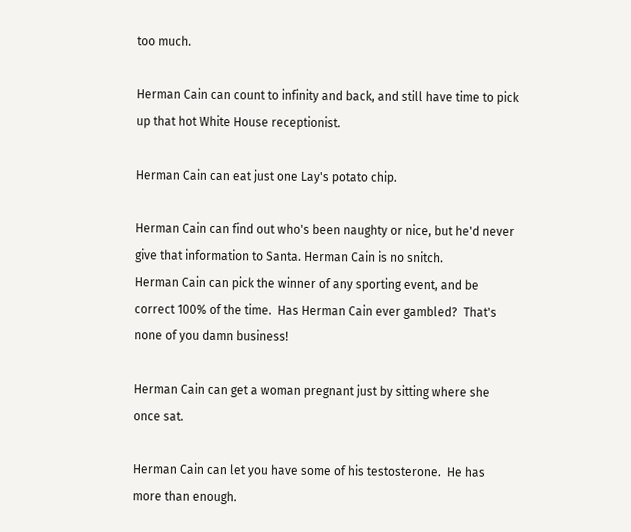too much.

Herman Cain can count to infinity and back, and still have time to pick up that hot White House receptionist.

Herman Cain can eat just one Lay's potato chip.

Herman Cain can find out who's been naughty or nice, but he'd never give that information to Santa. Herman Cain is no snitch.
Herman Cain can pick the winner of any sporting event, and be correct 100% of the time.  Has Herman Cain ever gambled?  That's none of you damn business!

Herman Cain can get a woman pregnant just by sitting where she once sat.

Herman Cain can let you have some of his testosterone.  He has more than enough.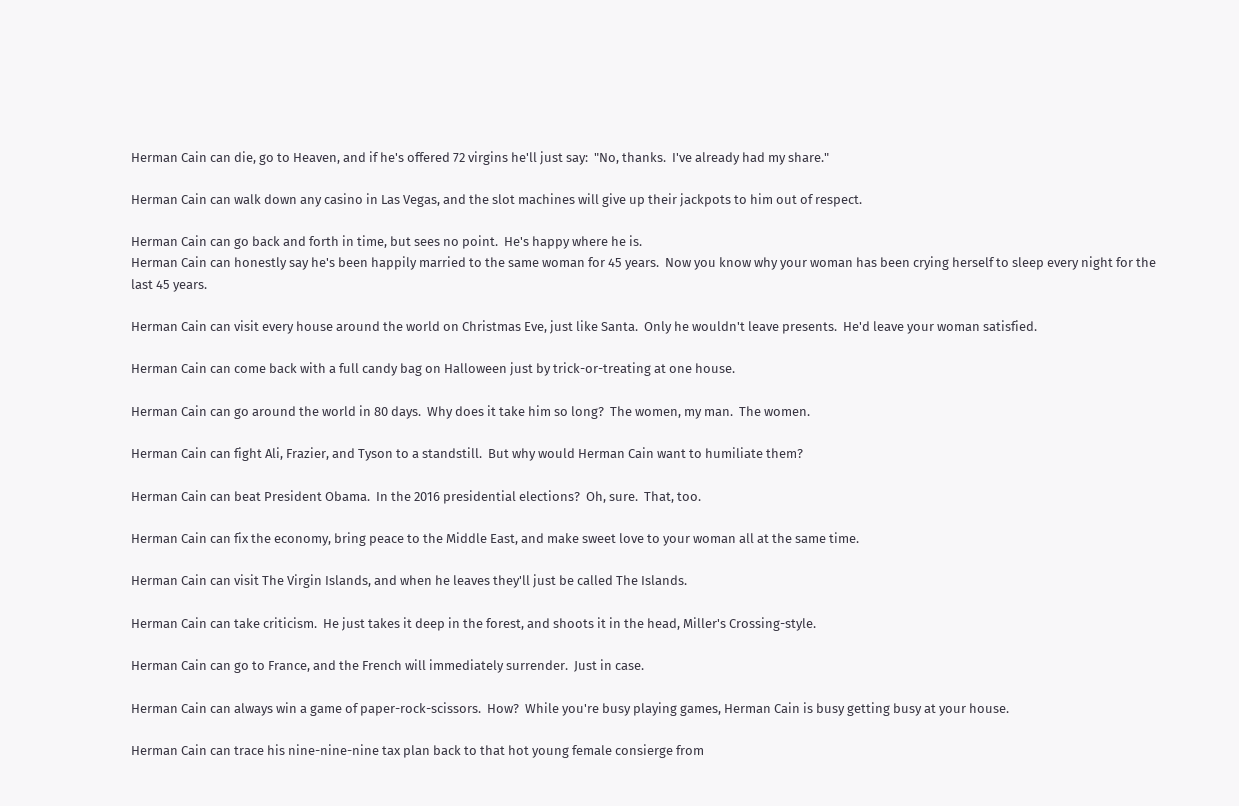Herman Cain can die, go to Heaven, and if he's offered 72 virgins he'll just say:  "No, thanks.  I've already had my share."

Herman Cain can walk down any casino in Las Vegas, and the slot machines will give up their jackpots to him out of respect.

Herman Cain can go back and forth in time, but sees no point.  He's happy where he is.
Herman Cain can honestly say he's been happily married to the same woman for 45 years.  Now you know why your woman has been crying herself to sleep every night for the last 45 years.

Herman Cain can visit every house around the world on Christmas Eve, just like Santa.  Only he wouldn't leave presents.  He'd leave your woman satisfied.

Herman Cain can come back with a full candy bag on Halloween just by trick-or-treating at one house.

Herman Cain can go around the world in 80 days.  Why does it take him so long?  The women, my man.  The women.

Herman Cain can fight Ali, Frazier, and Tyson to a standstill.  But why would Herman Cain want to humiliate them?

Herman Cain can beat President Obama.  In the 2016 presidential elections?  Oh, sure.  That, too.

Herman Cain can fix the economy, bring peace to the Middle East, and make sweet love to your woman all at the same time.

Herman Cain can visit The Virgin Islands, and when he leaves they'll just be called The Islands.

Herman Cain can take criticism.  He just takes it deep in the forest, and shoots it in the head, Miller's Crossing-style.

Herman Cain can go to France, and the French will immediately surrender.  Just in case.

Herman Cain can always win a game of paper-rock-scissors.  How?  While you're busy playing games, Herman Cain is busy getting busy at your house.

Herman Cain can trace his nine-nine-nine tax plan back to that hot young female consierge from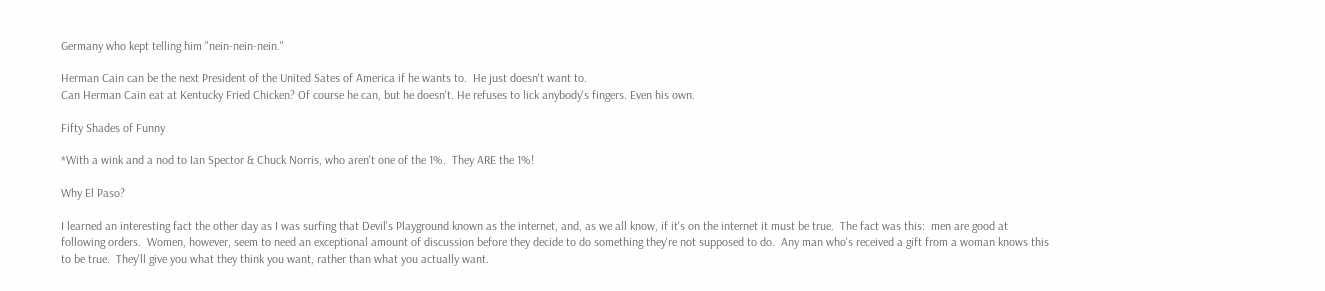Germany who kept telling him "nein-nein-nein."

Herman Cain can be the next President of the United Sates of America if he wants to.  He just doesn't want to.
Can Herman Cain eat at Kentucky Fried Chicken? Of course he can, but he doesn't. He refuses to lick anybody's fingers. Even his own.

Fifty Shades of Funny

*With a wink and a nod to Ian Spector & Chuck Norris, who aren't one of the 1%.  They ARE the 1%!

Why El Paso?

I learned an interesting fact the other day as I was surfing that Devil's Playground known as the internet, and, as we all know, if it's on the internet it must be true.  The fact was this:  men are good at following orders.  Women, however, seem to need an exceptional amount of discussion before they decide to do something they're not supposed to do.  Any man who's received a gift from a woman knows this to be true.  They'll give you what they think you want, rather than what you actually want.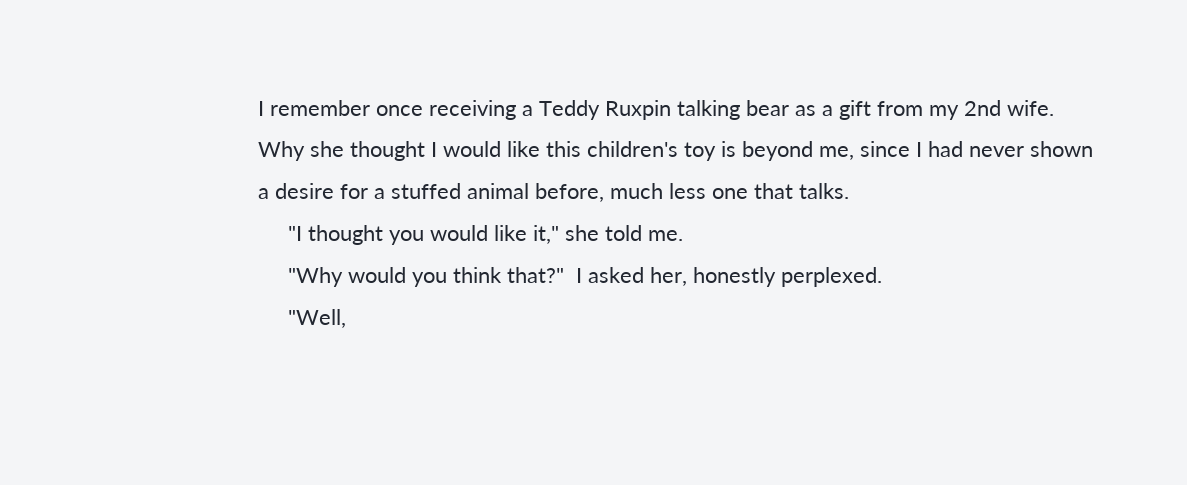I remember once receiving a Teddy Ruxpin talking bear as a gift from my 2nd wife.  Why she thought I would like this children's toy is beyond me, since I had never shown a desire for a stuffed animal before, much less one that talks.
     "I thought you would like it," she told me.
     "Why would you think that?"  I asked her, honestly perplexed.
     "Well,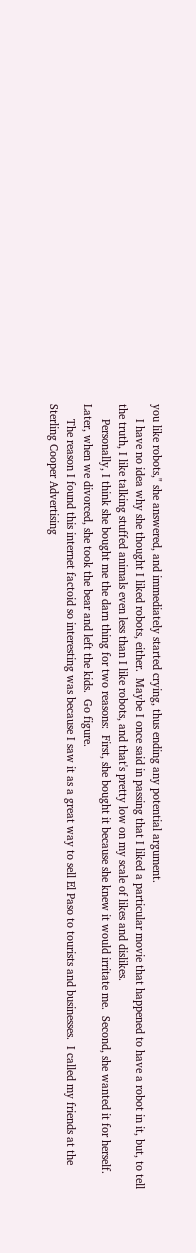you like robots," she answered, and immediately started crying, thus ending any potential argument.
     I have no idea why she thought I liked robots, either.  Maybe I once said in passing that I liked a particular movie that happened to have a robot in it, but, to tell the truth, I like talking stuffed animals even less than I like robots, and that's pretty low on my scale of likes and dislikes.
     Personally, I think she bought me the darn thing for two reasons:  First, she bought it because she knew it would irritate me.  Second, she wanted it for herself.  Later, when we divorced, she took the bear and left the kids.  Go figure.
     The reason I found this internet factoid so interesting was because I saw it as a great way to sell El Paso to tourists and businesses.  I called my friends at the Sterling Cooper Advertising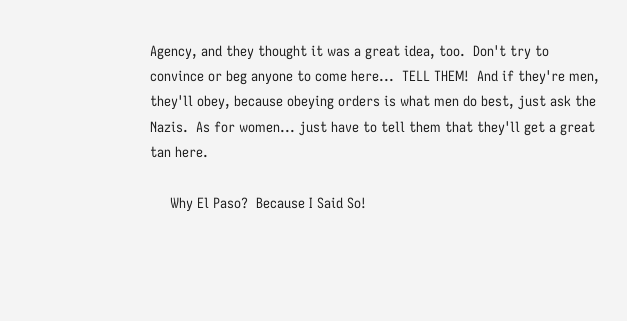Agency, and they thought it was a great idea, too.  Don't try to convince or beg anyone to come here...  TELL THEM!  And if they're men, they'll obey, because obeying orders is what men do best, just ask the Nazis.  As for women... just have to tell them that they'll get a great tan here.

     Why El Paso?  Because I Said So!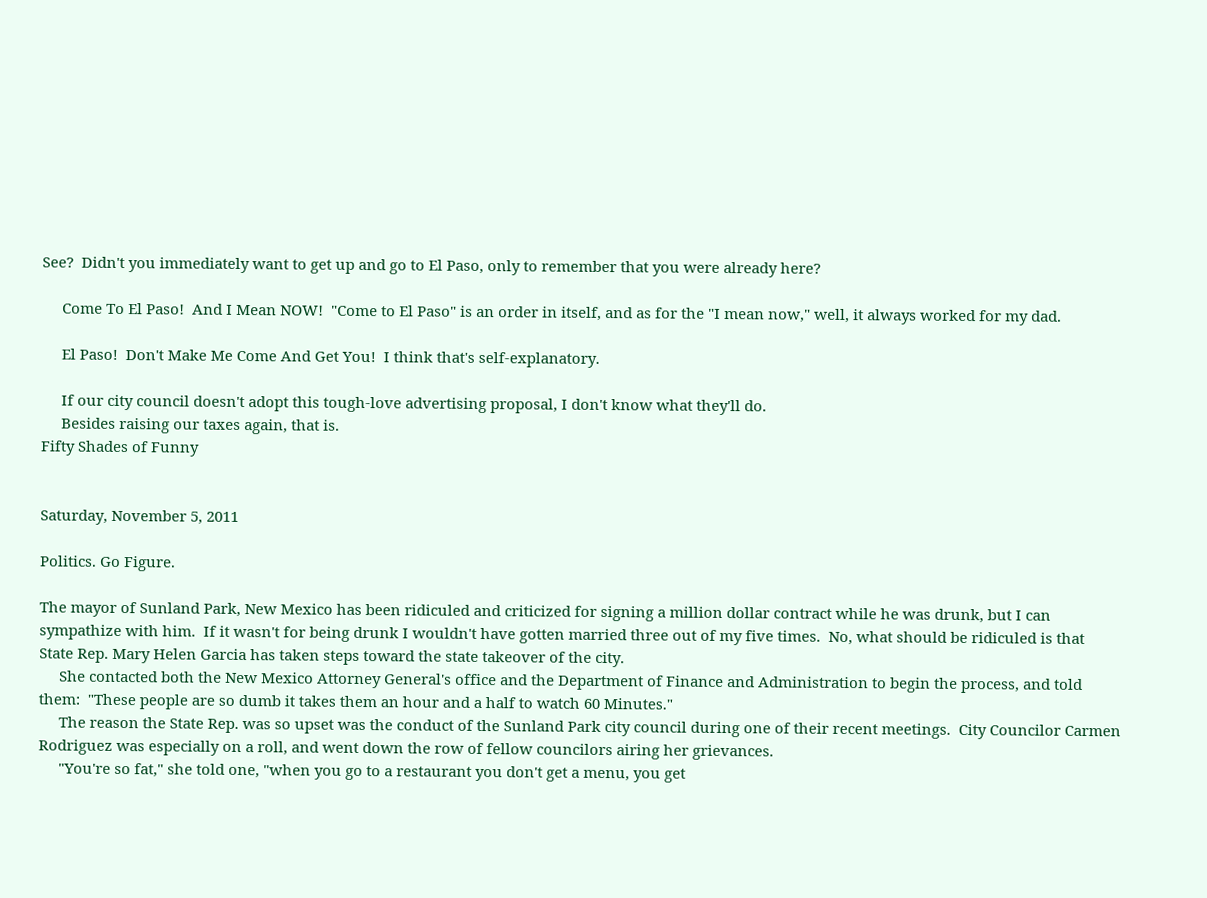See?  Didn't you immediately want to get up and go to El Paso, only to remember that you were already here?

     Come To El Paso!  And I Mean NOW!  "Come to El Paso" is an order in itself, and as for the "I mean now," well, it always worked for my dad.

     El Paso!  Don't Make Me Come And Get You!  I think that's self-explanatory.

     If our city council doesn't adopt this tough-love advertising proposal, I don't know what they'll do.
     Besides raising our taxes again, that is.
Fifty Shades of Funny


Saturday, November 5, 2011

Politics. Go Figure.

The mayor of Sunland Park, New Mexico has been ridiculed and criticized for signing a million dollar contract while he was drunk, but I can sympathize with him.  If it wasn't for being drunk I wouldn't have gotten married three out of my five times.  No, what should be ridiculed is that State Rep. Mary Helen Garcia has taken steps toward the state takeover of the city.
     She contacted both the New Mexico Attorney General's office and the Department of Finance and Administration to begin the process, and told them:  "These people are so dumb it takes them an hour and a half to watch 60 Minutes."
     The reason the State Rep. was so upset was the conduct of the Sunland Park city council during one of their recent meetings.  City Councilor Carmen Rodriguez was especially on a roll, and went down the row of fellow councilors airing her grievances.
     "You're so fat," she told one, "when you go to a restaurant you don't get a menu, you get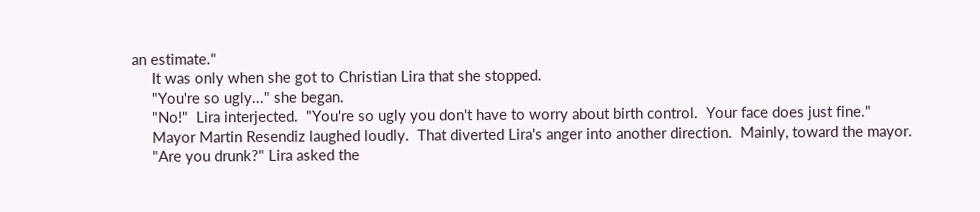an estimate."
     It was only when she got to Christian Lira that she stopped.
     "You're so ugly..." she began.
     "No!"  Lira interjected.  "You're so ugly you don't have to worry about birth control.  Your face does just fine."
     Mayor Martin Resendiz laughed loudly.  That diverted Lira's anger into another direction.  Mainly, toward the mayor.
     "Are you drunk?" Lira asked the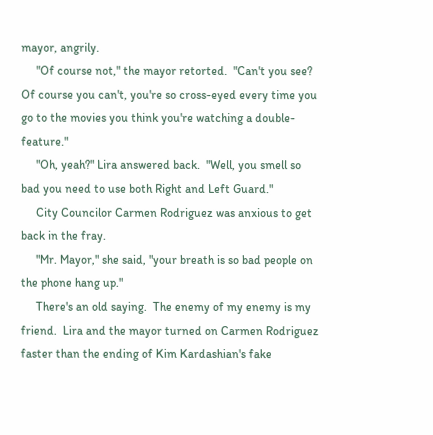mayor, angrily.
     "Of course not," the mayor retorted.  "Can't you see?  Of course you can't, you're so cross-eyed every time you go to the movies you think you're watching a double-feature."
     "Oh, yeah?" Lira answered back.  "Well, you smell so bad you need to use both Right and Left Guard."
     City Councilor Carmen Rodriguez was anxious to get back in the fray.
     "Mr. Mayor," she said, "your breath is so bad people on the phone hang up."
     There's an old saying.  The enemy of my enemy is my friend.  Lira and the mayor turned on Carmen Rodriguez faster than the ending of Kim Kardashian's fake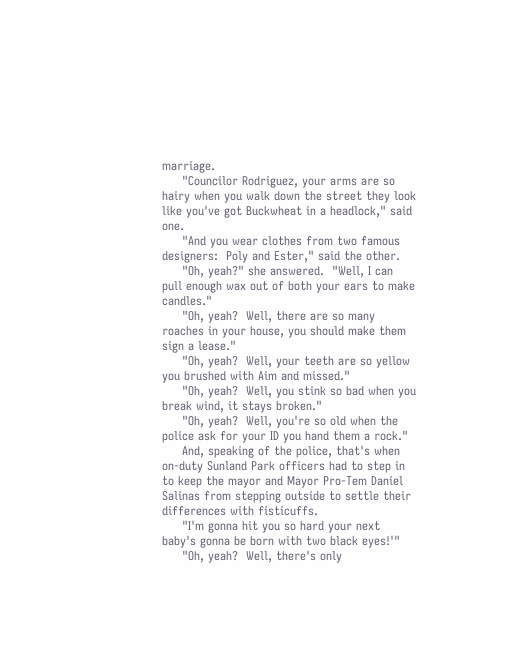marriage.
     "Councilor Rodriguez, your arms are so hairy when you walk down the street they look like you've got Buckwheat in a headlock," said one.
     "And you wear clothes from two famous designers:  Poly and Ester," said the other.
     "Oh, yeah?" she answered.  "Well, I can pull enough wax out of both your ears to make candles."
     "Oh, yeah?  Well, there are so many roaches in your house, you should make them sign a lease."
     "Oh, yeah?  Well, your teeth are so yellow you brushed with Aim and missed."
     "Oh, yeah?  Well, you stink so bad when you break wind, it stays broken."
     "Oh, yeah?  Well, you're so old when the police ask for your ID you hand them a rock."
     And, speaking of the police, that's when on-duty Sunland Park officers had to step in to keep the mayor and Mayor Pro-Tem Daniel Salinas from stepping outside to settle their differences with fisticuffs.
     "I'm gonna hit you so hard your next baby's gonna be born with two black eyes!'"
     "Oh, yeah?  Well, there's only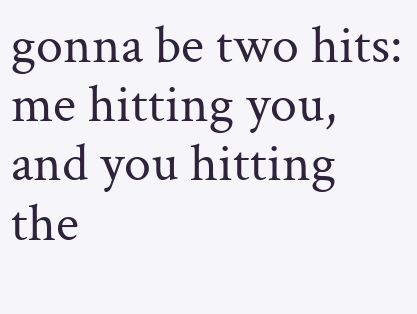gonna be two hits:  me hitting you, and you hitting the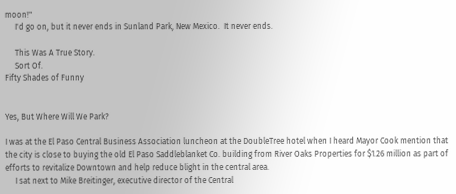moon!"
     I'd go on, but it never ends in Sunland Park, New Mexico.  It never ends.

     This Was A True Story.
     Sort Of.
Fifty Shades of Funny


Yes, But Where Will We Park?

I was at the El Paso Central Business Association luncheon at the DoubleTree hotel when I heard Mayor Cook mention that the city is close to buying the old El Paso Saddleblanket Co. building from River Oaks Properties for $1.26 million as part of efforts to revitalize Downtown and help reduce blight in the central area.
     I sat next to Mike Breitinger, executive director of the Central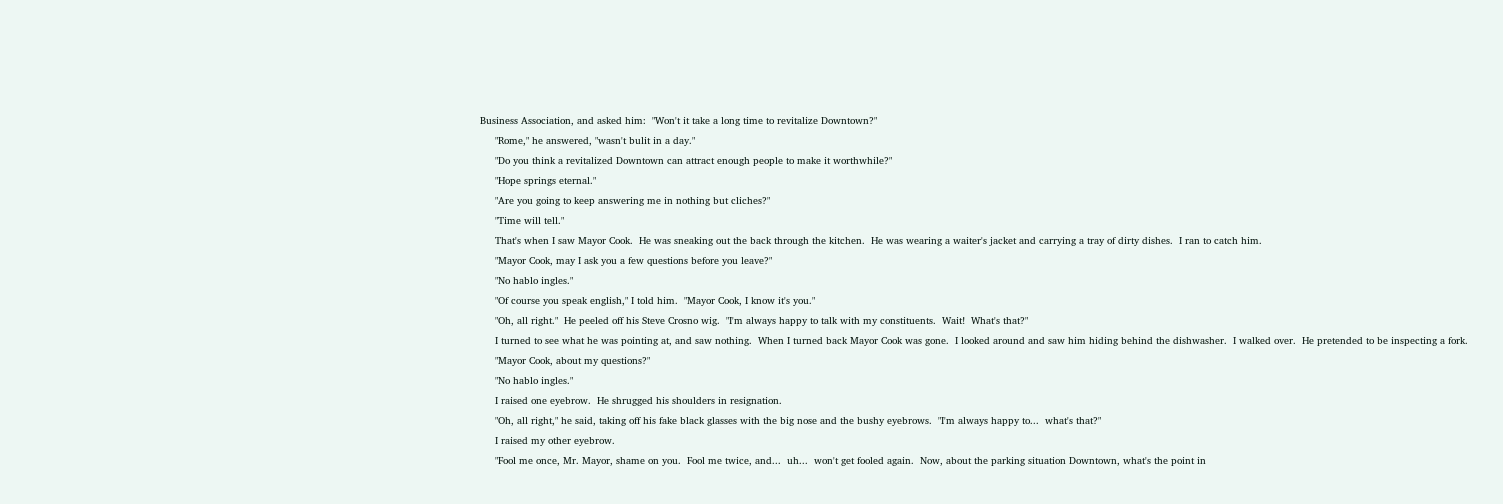Business Association, and asked him:  "Won't it take a long time to revitalize Downtown?"
     "Rome," he answered, "wasn't bulit in a day."
     "Do you think a revitalized Downtown can attract enough people to make it worthwhile?"
     "Hope springs eternal."
     "Are you going to keep answering me in nothing but cliches?"
     "Time will tell."
     That's when I saw Mayor Cook.  He was sneaking out the back through the kitchen.  He was wearing a waiter's jacket and carrying a tray of dirty dishes.  I ran to catch him.
     "Mayor Cook, may I ask you a few questions before you leave?"
     "No hablo ingles."
     "Of course you speak english," I told him.  "Mayor Cook, I know it's you."
     "Oh, all right."  He peeled off his Steve Crosno wig.  "I'm always happy to talk with my constituents.  Wait!  What's that?"
     I turned to see what he was pointing at, and saw nothing.  When I turned back Mayor Cook was gone.  I looked around and saw him hiding behind the dishwasher.  I walked over.  He pretended to be inspecting a fork.
     "Mayor Cook, about my questions?"
     "No hablo ingles."
     I raised one eyebrow.  He shrugged his shoulders in resignation.
     "Oh, all right," he said, taking off his fake black glasses with the big nose and the bushy eyebrows.  "I'm always happy to...  what's that?"
     I raised my other eyebrow.
     "Fool me once, Mr. Mayor, shame on you.  Fool me twice, and...  uh...  won't get fooled again.  Now, about the parking situation Downtown, what's the point in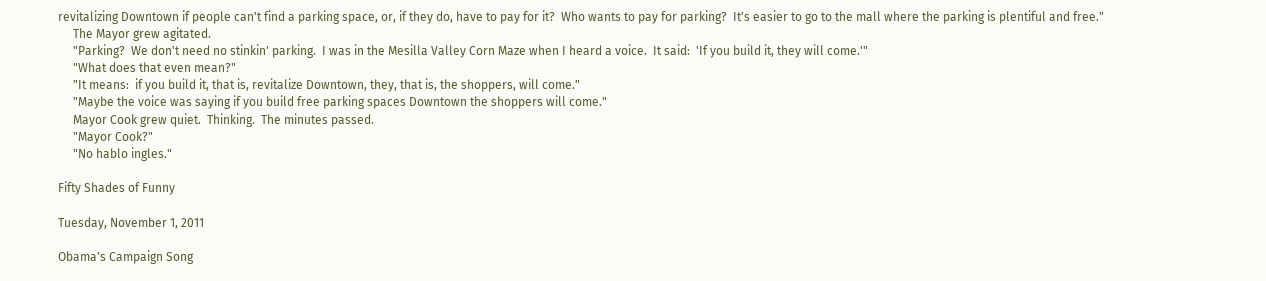revitalizing Downtown if people can't find a parking space, or, if they do, have to pay for it?  Who wants to pay for parking?  It's easier to go to the mall where the parking is plentiful and free."
     The Mayor grew agitated.
     "Parking?  We don't need no stinkin' parking.  I was in the Mesilla Valley Corn Maze when I heard a voice.  It said:  'If you build it, they will come.'"
     "What does that even mean?"
     "It means:  if you build it, that is, revitalize Downtown, they, that is, the shoppers, will come."
     "Maybe the voice was saying if you build free parking spaces Downtown the shoppers will come."
     Mayor Cook grew quiet.  Thinking.  The minutes passed.
     "Mayor Cook?"
     "No hablo ingles."

Fifty Shades of Funny

Tuesday, November 1, 2011

Obama's Campaign Song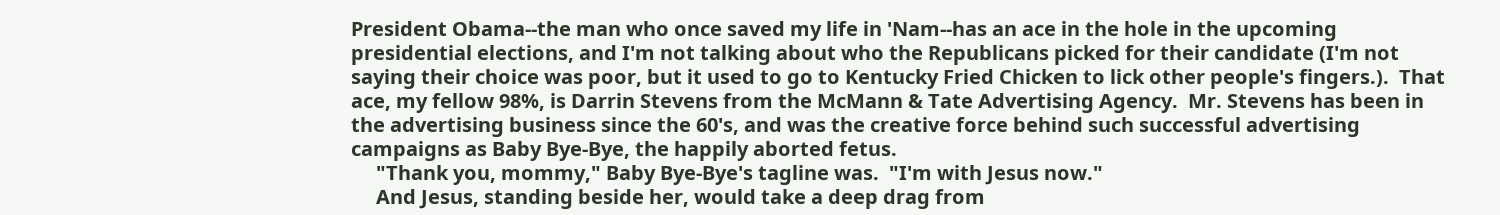President Obama--the man who once saved my life in 'Nam--has an ace in the hole in the upcoming presidential elections, and I'm not talking about who the Republicans picked for their candidate (I'm not saying their choice was poor, but it used to go to Kentucky Fried Chicken to lick other people's fingers.).  That ace, my fellow 98%, is Darrin Stevens from the McMann & Tate Advertising Agency.  Mr. Stevens has been in the advertising business since the 60's, and was the creative force behind such successful advertising campaigns as Baby Bye-Bye, the happily aborted fetus.
     "Thank you, mommy," Baby Bye-Bye's tagline was.  "I'm with Jesus now."
     And Jesus, standing beside her, would take a deep drag from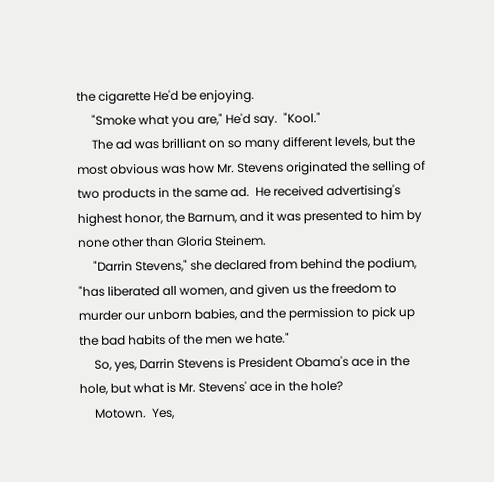the cigarette He'd be enjoying.
     "Smoke what you are," He'd say.  "Kool."
     The ad was brilliant on so many different levels, but the most obvious was how Mr. Stevens originated the selling of two products in the same ad.  He received advertising's highest honor, the Barnum, and it was presented to him by none other than Gloria Steinem.
     "Darrin Stevens," she declared from behind the podium, "has liberated all women, and given us the freedom to murder our unborn babies, and the permission to pick up the bad habits of the men we hate."
     So, yes, Darrin Stevens is President Obama's ace in the hole, but what is Mr. Stevens' ace in the hole?
     Motown.  Yes,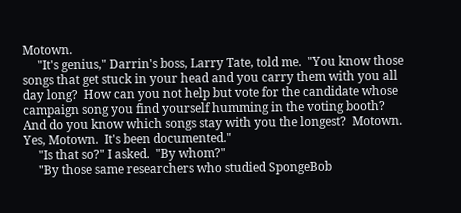Motown.
     "It's genius," Darrin's boss, Larry Tate, told me.  "You know those songs that get stuck in your head and you carry them with you all day long?  How can you not help but vote for the candidate whose campaign song you find yourself humming in the voting booth?  And do you know which songs stay with you the longest?  Motown.  Yes, Motown.  It's been documented."
     "Is that so?" I asked.  "By whom?"
     "By those same researchers who studied SpongeBob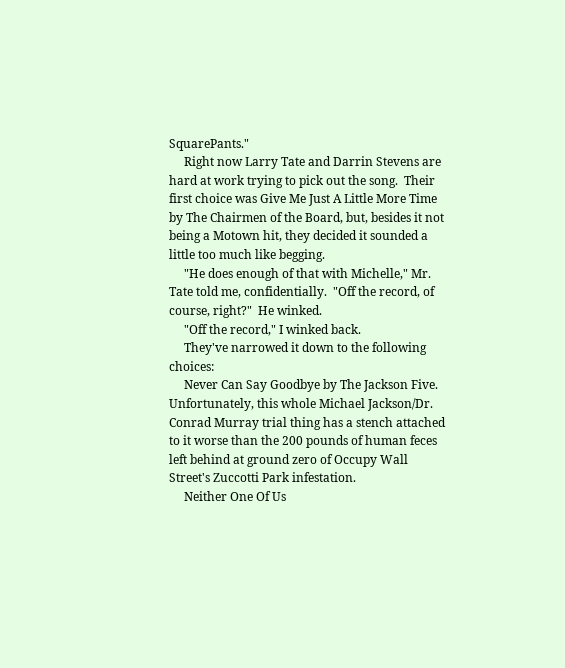SquarePants."
     Right now Larry Tate and Darrin Stevens are hard at work trying to pick out the song.  Their first choice was Give Me Just A Little More Time by The Chairmen of the Board, but, besides it not being a Motown hit, they decided it sounded a little too much like begging.
     "He does enough of that with Michelle," Mr. Tate told me, confidentially.  "Off the record, of course, right?"  He winked.
     "Off the record," I winked back.
     They've narrowed it down to the following choices:
     Never Can Say Goodbye by The Jackson Five.  Unfortunately, this whole Michael Jackson/Dr. Conrad Murray trial thing has a stench attached to it worse than the 200 pounds of human feces left behind at ground zero of Occupy Wall Street's Zuccotti Park infestation.
     Neither One Of Us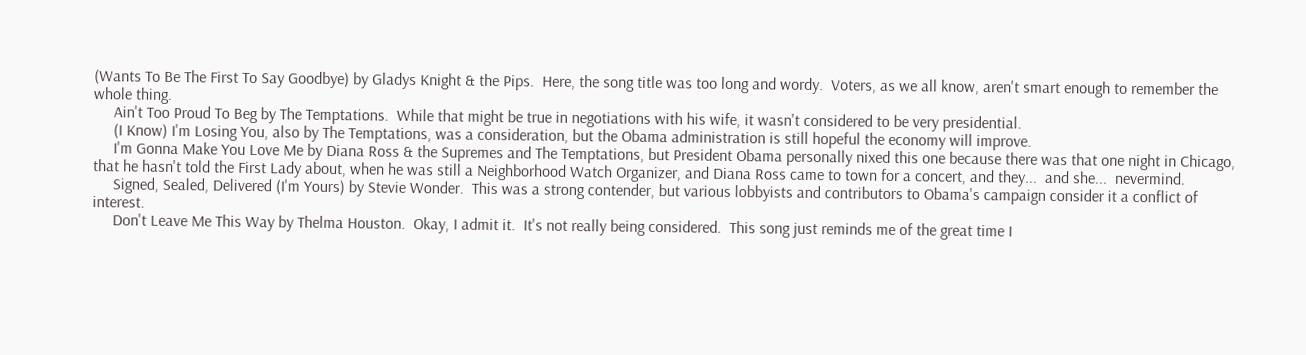(Wants To Be The First To Say Goodbye) by Gladys Knight & the Pips.  Here, the song title was too long and wordy.  Voters, as we all know, aren't smart enough to remember the whole thing.
     Ain't Too Proud To Beg by The Temptations.  While that might be true in negotiations with his wife, it wasn't considered to be very presidential.
     (I Know) I'm Losing You, also by The Temptations, was a consideration, but the Obama administration is still hopeful the economy will improve.
     I'm Gonna Make You Love Me by Diana Ross & the Supremes and The Temptations, but President Obama personally nixed this one because there was that one night in Chicago, that he hasn't told the First Lady about, when he was still a Neighborhood Watch Organizer, and Diana Ross came to town for a concert, and they...  and she...  nevermind.
     Signed, Sealed, Delivered (I'm Yours) by Stevie Wonder.  This was a strong contender, but various lobbyists and contributors to Obama's campaign consider it a conflict of interest.
     Don't Leave Me This Way by Thelma Houston.  Okay, I admit it.  It's not really being considered.  This song just reminds me of the great time I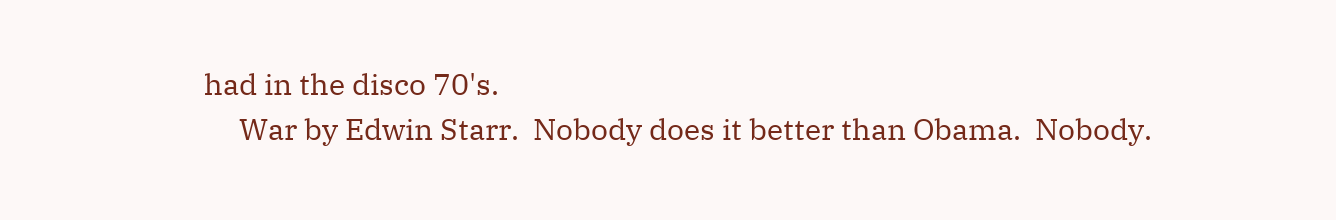had in the disco 70's.
     War by Edwin Starr.  Nobody does it better than Obama.  Nobody.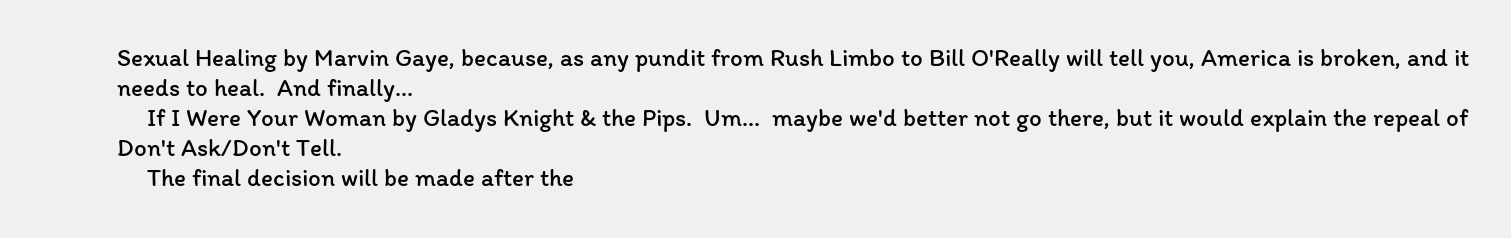Sexual Healing by Marvin Gaye, because, as any pundit from Rush Limbo to Bill O'Really will tell you, America is broken, and it needs to heal.  And finally...
     If I Were Your Woman by Gladys Knight & the Pips.  Um...  maybe we'd better not go there, but it would explain the repeal of Don't Ask/Don't Tell.
     The final decision will be made after the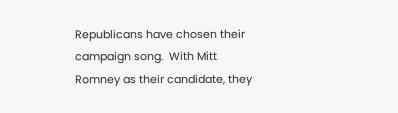Republicans have chosen their campaign song.  With Mitt Romney as their candidate, they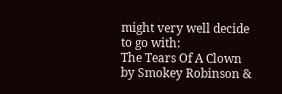might very well decide to go with:
The Tears Of A Clown by Smokey Robinson &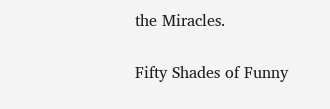the Miracles.

Fifty Shades of Funny